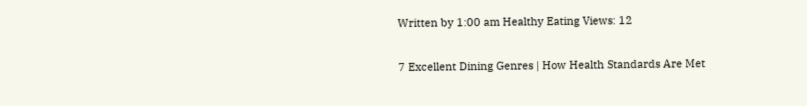Written by 1:00 am Healthy Eating Views: 12

7 Excellent Dining Genres | How Health Standards Are Met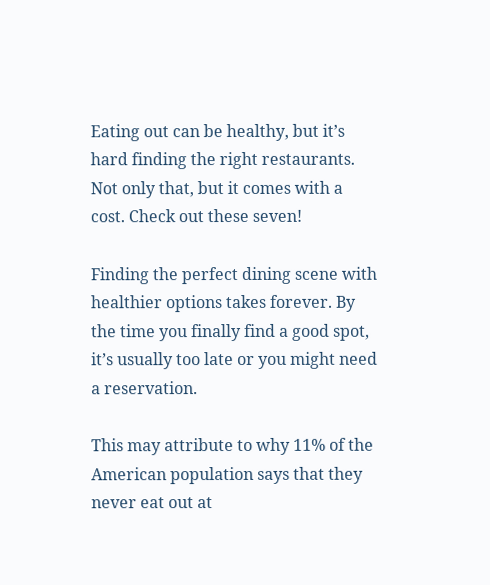Eating out can be healthy, but it’s hard finding the right restaurants. Not only that, but it comes with a cost. Check out these seven!

Finding the perfect dining scene with healthier options takes forever. By the time you finally find a good spot, it’s usually too late or you might need a reservation.

This may attribute to why 11% of the American population says that they never eat out at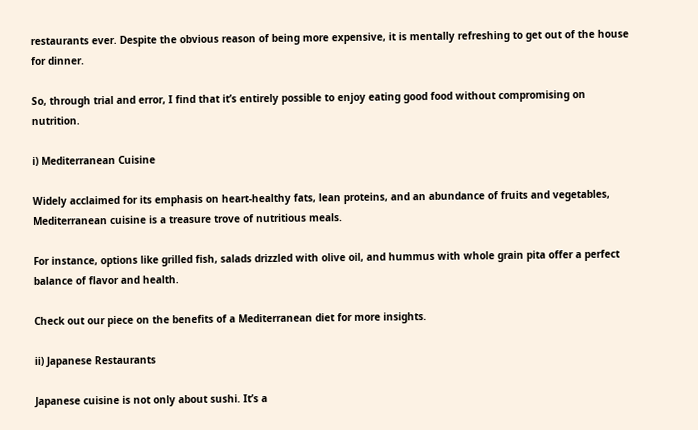restaurants ever. Despite the obvious reason of being more expensive, it is mentally refreshing to get out of the house for dinner.

So, through trial and error, I find that it’s entirely possible to enjoy eating good food without compromising on nutrition.

i) Mediterranean Cuisine

Widely acclaimed for its emphasis on heart-healthy fats, lean proteins, and an abundance of fruits and vegetables, Mediterranean cuisine is a treasure trove of nutritious meals.

For instance, options like grilled fish, salads drizzled with olive oil, and hummus with whole grain pita offer a perfect balance of flavor and health.

Check out our piece on the benefits of a Mediterranean diet for more insights.

ii) Japanese Restaurants

Japanese cuisine is not only about sushi. It’s a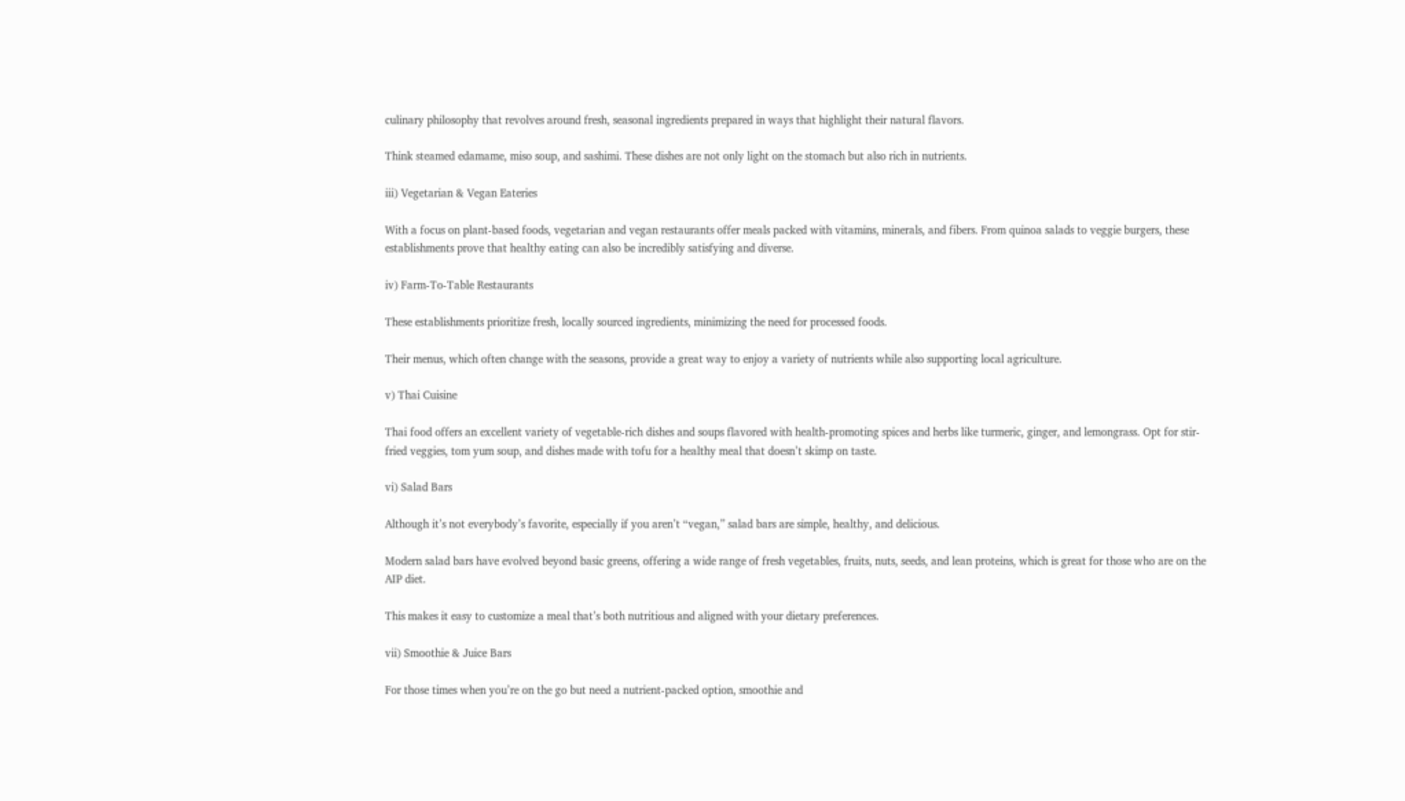culinary philosophy that revolves around fresh, seasonal ingredients prepared in ways that highlight their natural flavors.

Think steamed edamame, miso soup, and sashimi. These dishes are not only light on the stomach but also rich in nutrients.

iii) Vegetarian & Vegan Eateries

With a focus on plant-based foods, vegetarian and vegan restaurants offer meals packed with vitamins, minerals, and fibers. From quinoa salads to veggie burgers, these establishments prove that healthy eating can also be incredibly satisfying and diverse.

iv) Farm-To-Table Restaurants

These establishments prioritize fresh, locally sourced ingredients, minimizing the need for processed foods.

Their menus, which often change with the seasons, provide a great way to enjoy a variety of nutrients while also supporting local agriculture.

v) Thai Cuisine

Thai food offers an excellent variety of vegetable-rich dishes and soups flavored with health-promoting spices and herbs like turmeric, ginger, and lemongrass. Opt for stir-fried veggies, tom yum soup, and dishes made with tofu for a healthy meal that doesn’t skimp on taste.

vi) Salad Bars

Although it’s not everybody’s favorite, especially if you aren’t “vegan,” salad bars are simple, healthy, and delicious.

Modern salad bars have evolved beyond basic greens, offering a wide range of fresh vegetables, fruits, nuts, seeds, and lean proteins, which is great for those who are on the AIP diet.

This makes it easy to customize a meal that’s both nutritious and aligned with your dietary preferences.

vii) Smoothie & Juice Bars

For those times when you’re on the go but need a nutrient-packed option, smoothie and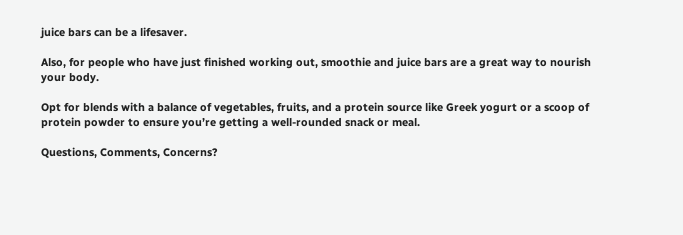juice bars can be a lifesaver.

Also, for people who have just finished working out, smoothie and juice bars are a great way to nourish your body.

Opt for blends with a balance of vegetables, fruits, and a protein source like Greek yogurt or a scoop of protein powder to ensure you’re getting a well-rounded snack or meal.

Questions, Comments, Concerns?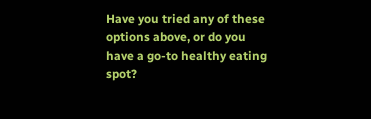Have you tried any of these options above, or do you have a go-to healthy eating spot?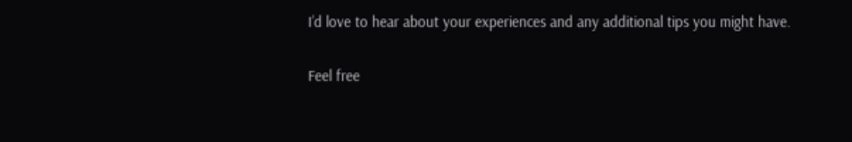I’d love to hear about your experiences and any additional tips you might have.

Feel free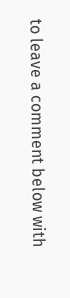to leave a comment below with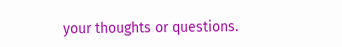your thoughts or questions.